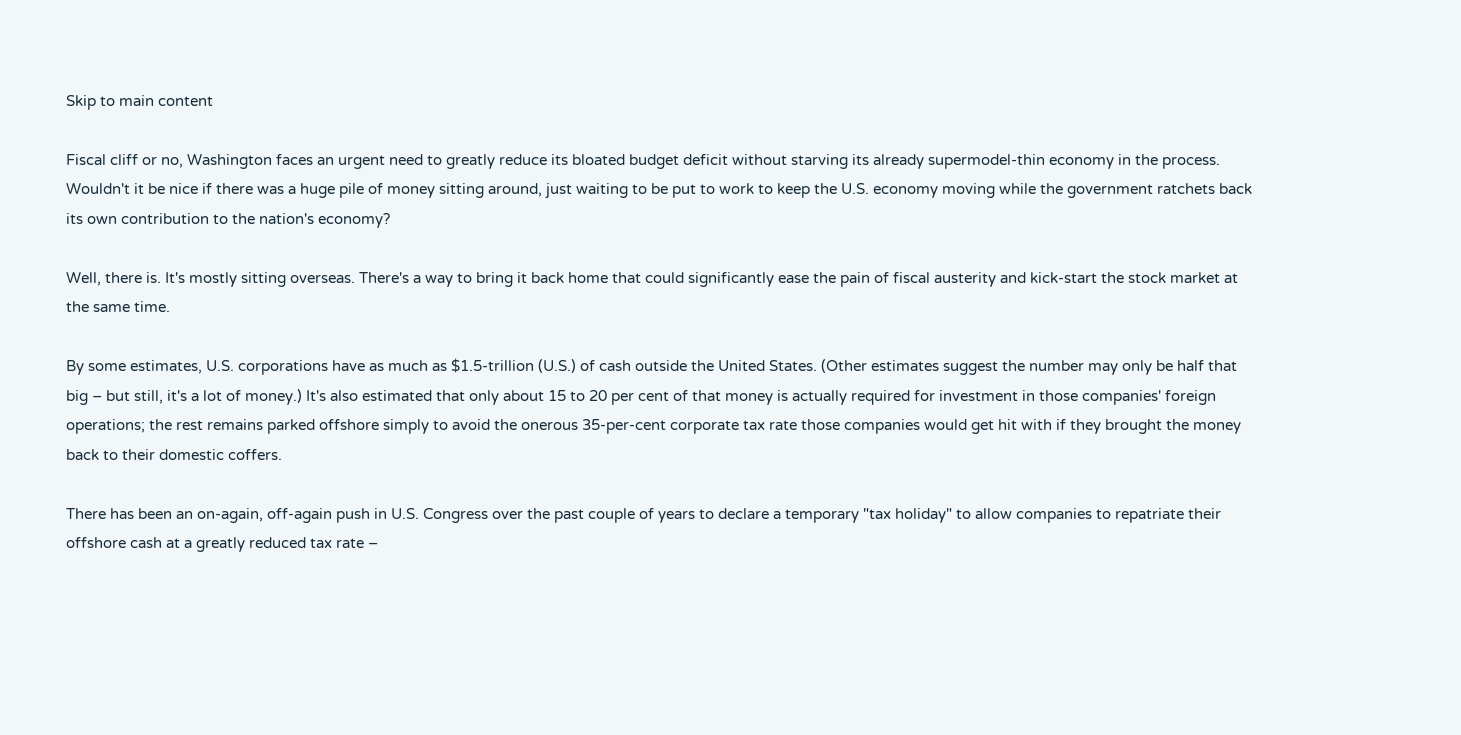Skip to main content

Fiscal cliff or no, Washington faces an urgent need to greatly reduce its bloated budget deficit without starving its already supermodel-thin economy in the process. Wouldn't it be nice if there was a huge pile of money sitting around, just waiting to be put to work to keep the U.S. economy moving while the government ratchets back its own contribution to the nation's economy?

Well, there is. It's mostly sitting overseas. There's a way to bring it back home that could significantly ease the pain of fiscal austerity and kick-start the stock market at the same time.

By some estimates, U.S. corporations have as much as $1.5-trillion (U.S.) of cash outside the United States. (Other estimates suggest the number may only be half that big – but still, it's a lot of money.) It's also estimated that only about 15 to 20 per cent of that money is actually required for investment in those companies' foreign operations; the rest remains parked offshore simply to avoid the onerous 35-per-cent corporate tax rate those companies would get hit with if they brought the money back to their domestic coffers.

There has been an on-again, off-again push in U.S. Congress over the past couple of years to declare a temporary "tax holiday" to allow companies to repatriate their offshore cash at a greatly reduced tax rate –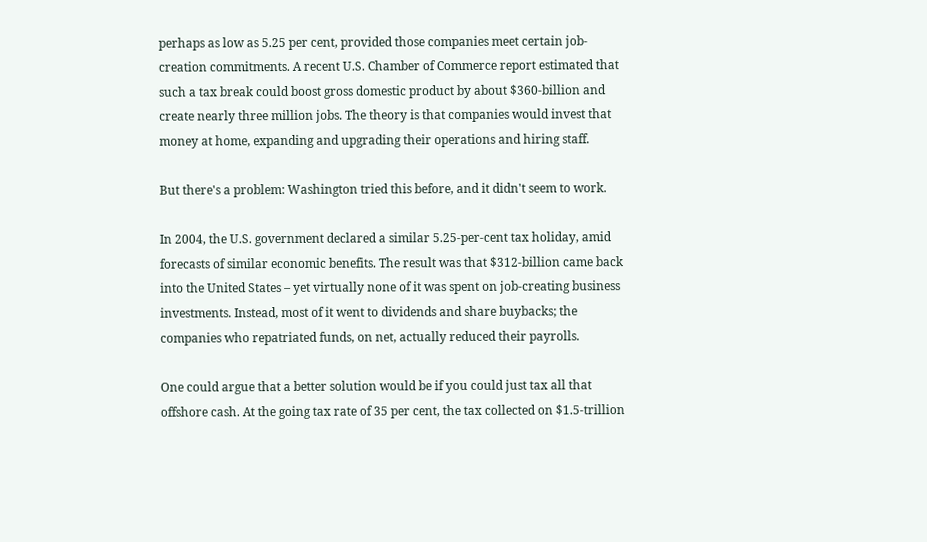perhaps as low as 5.25 per cent, provided those companies meet certain job-creation commitments. A recent U.S. Chamber of Commerce report estimated that such a tax break could boost gross domestic product by about $360-billion and create nearly three million jobs. The theory is that companies would invest that money at home, expanding and upgrading their operations and hiring staff.

But there's a problem: Washington tried this before, and it didn't seem to work.

In 2004, the U.S. government declared a similar 5.25-per-cent tax holiday, amid forecasts of similar economic benefits. The result was that $312-billion came back into the United States – yet virtually none of it was spent on job-creating business investments. Instead, most of it went to dividends and share buybacks; the companies who repatriated funds, on net, actually reduced their payrolls.

One could argue that a better solution would be if you could just tax all that offshore cash. At the going tax rate of 35 per cent, the tax collected on $1.5-trillion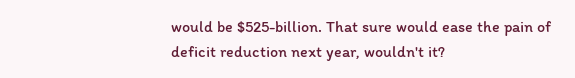would be $525-billion. That sure would ease the pain of deficit reduction next year, wouldn't it?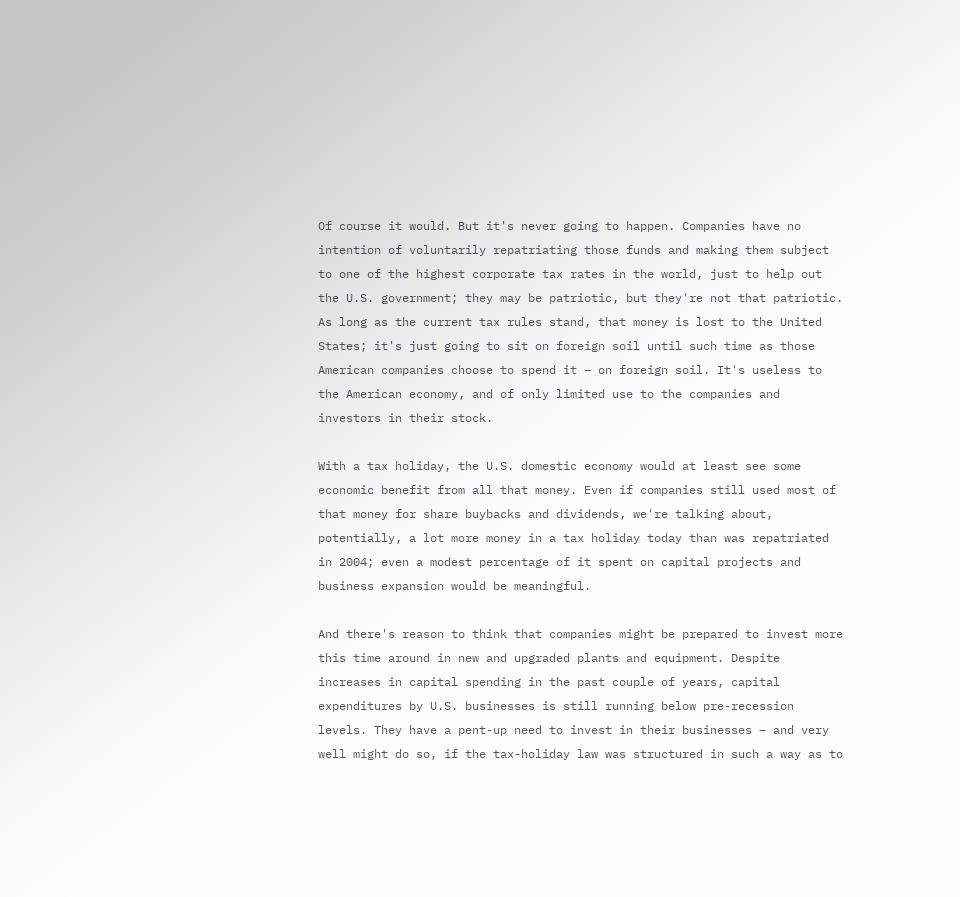Of course it would. But it's never going to happen. Companies have no intention of voluntarily repatriating those funds and making them subject to one of the highest corporate tax rates in the world, just to help out the U.S. government; they may be patriotic, but they're not that patriotic. As long as the current tax rules stand, that money is lost to the United States; it's just going to sit on foreign soil until such time as those American companies choose to spend it – on foreign soil. It's useless to the American economy, and of only limited use to the companies and investors in their stock.

With a tax holiday, the U.S. domestic economy would at least see some economic benefit from all that money. Even if companies still used most of that money for share buybacks and dividends, we're talking about, potentially, a lot more money in a tax holiday today than was repatriated in 2004; even a modest percentage of it spent on capital projects and business expansion would be meaningful.

And there's reason to think that companies might be prepared to invest more this time around in new and upgraded plants and equipment. Despite increases in capital spending in the past couple of years, capital expenditures by U.S. businesses is still running below pre-recession levels. They have a pent-up need to invest in their businesses – and very well might do so, if the tax-holiday law was structured in such a way as to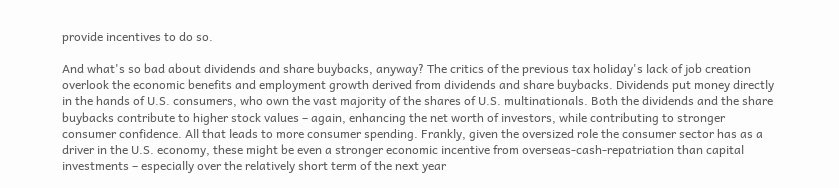provide incentives to do so.

And what's so bad about dividends and share buybacks, anyway? The critics of the previous tax holiday's lack of job creation overlook the economic benefits and employment growth derived from dividends and share buybacks. Dividends put money directly in the hands of U.S. consumers, who own the vast majority of the shares of U.S. multinationals. Both the dividends and the share buybacks contribute to higher stock values – again, enhancing the net worth of investors, while contributing to stronger consumer confidence. All that leads to more consumer spending. Frankly, given the oversized role the consumer sector has as a driver in the U.S. economy, these might be even a stronger economic incentive from overseas-cash-repatriation than capital investments – especially over the relatively short term of the next year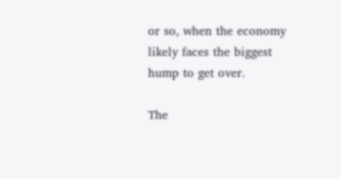or so, when the economy likely faces the biggest hump to get over.

The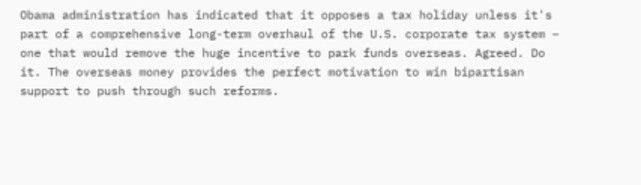Obama administration has indicated that it opposes a tax holiday unless it's part of a comprehensive long-term overhaul of the U.S. corporate tax system – one that would remove the huge incentive to park funds overseas. Agreed. Do it. The overseas money provides the perfect motivation to win bipartisan support to push through such reforms.